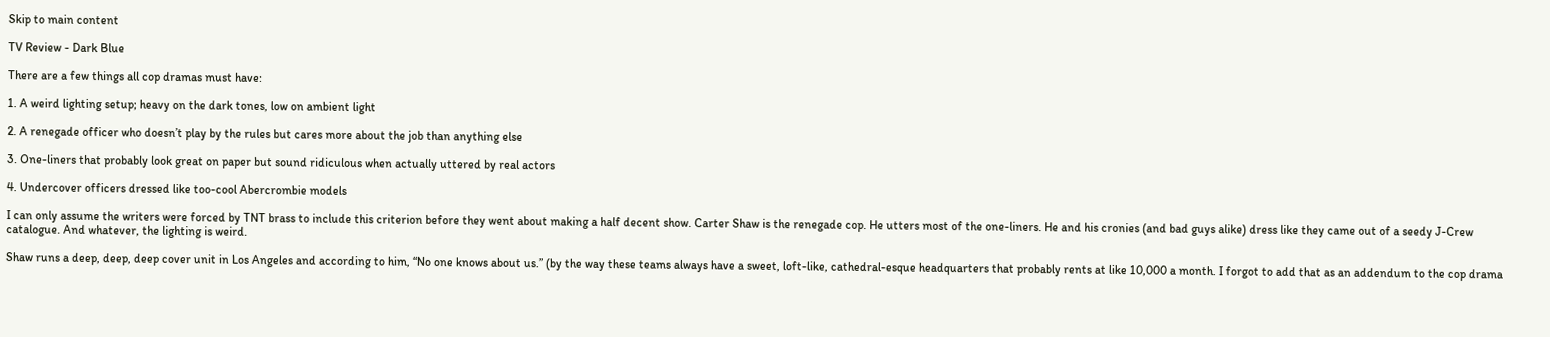Skip to main content

TV Review - Dark Blue

There are a few things all cop dramas must have:

1. A weird lighting setup; heavy on the dark tones, low on ambient light

2. A renegade officer who doesn’t play by the rules but cares more about the job than anything else

3. One-liners that probably look great on paper but sound ridiculous when actually uttered by real actors

4. Undercover officers dressed like too-cool Abercrombie models

I can only assume the writers were forced by TNT brass to include this criterion before they went about making a half decent show. Carter Shaw is the renegade cop. He utters most of the one-liners. He and his cronies (and bad guys alike) dress like they came out of a seedy J-Crew catalogue. And whatever, the lighting is weird.

Shaw runs a deep, deep, deep cover unit in Los Angeles and according to him, “No one knows about us.” (by the way these teams always have a sweet, loft-like, cathedral-esque headquarters that probably rents at like 10,000 a month. I forgot to add that as an addendum to the cop drama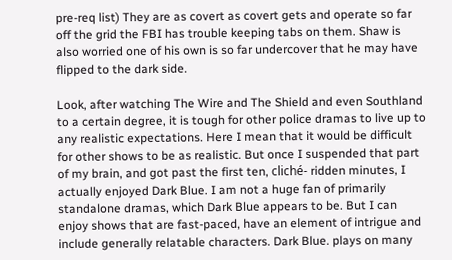pre-req list) They are as covert as covert gets and operate so far off the grid the FBI has trouble keeping tabs on them. Shaw is also worried one of his own is so far undercover that he may have flipped to the dark side.

Look, after watching The Wire and The Shield and even Southland to a certain degree, it is tough for other police dramas to live up to any realistic expectations. Here I mean that it would be difficult for other shows to be as realistic. But once I suspended that part of my brain, and got past the first ten, cliché- ridden minutes, I actually enjoyed Dark Blue. I am not a huge fan of primarily standalone dramas, which Dark Blue appears to be. But I can enjoy shows that are fast-paced, have an element of intrigue and include generally relatable characters. Dark Blue. plays on many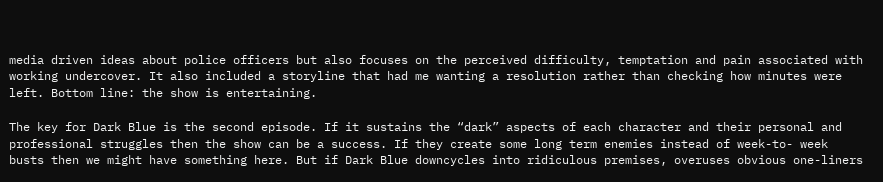media driven ideas about police officers but also focuses on the perceived difficulty, temptation and pain associated with working undercover. It also included a storyline that had me wanting a resolution rather than checking how minutes were left. Bottom line: the show is entertaining.

The key for Dark Blue is the second episode. If it sustains the “dark” aspects of each character and their personal and professional struggles then the show can be a success. If they create some long term enemies instead of week-to- week busts then we might have something here. But if Dark Blue downcycles into ridiculous premises, overuses obvious one-liners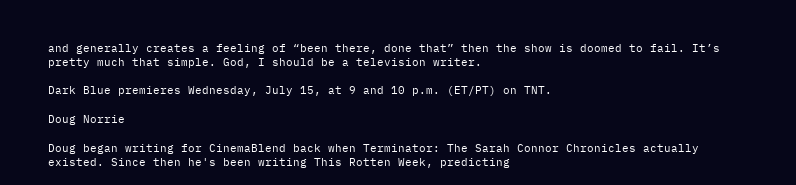and generally creates a feeling of “been there, done that” then the show is doomed to fail. It’s pretty much that simple. God, I should be a television writer.

Dark Blue premieres Wednesday, July 15, at 9 and 10 p.m. (ET/PT) on TNT.

Doug Norrie

Doug began writing for CinemaBlend back when Terminator: The Sarah Connor Chronicles actually existed. Since then he's been writing This Rotten Week, predicting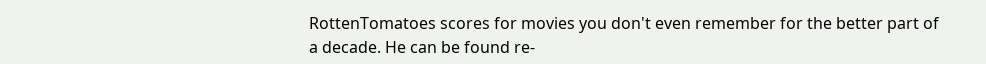RottenTomatoes scores for movies you don't even remember for the better part of a decade. He can be found re-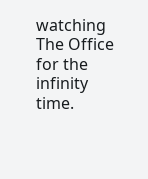watching The Office for the infinity time.